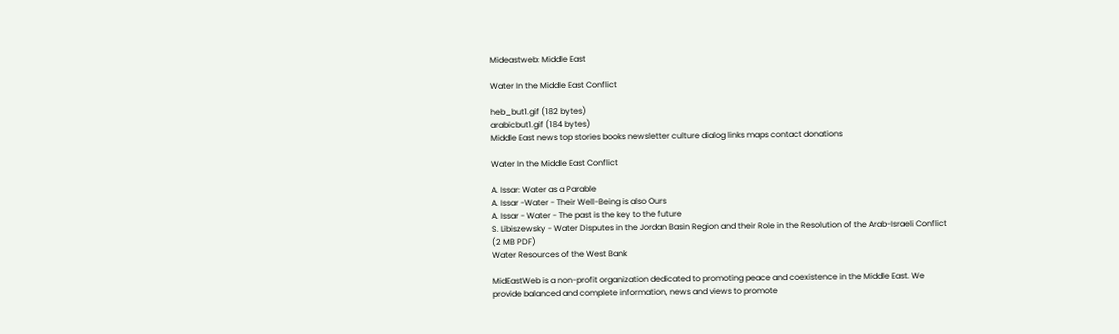Mideastweb: Middle East

Water In the Middle East Conflict

heb_but1.gif (182 bytes)
arabicbut1.gif (184 bytes)
Middle East news top stories books newsletter culture dialog links maps contact donations

Water In the Middle East Conflict

A. Issar: Water as a Parable
A. Issar -Water - Their Well-Being is also Ours
A. Issar - Water - The past is the key to the future
S. Libiszewsky - Water Disputes in the Jordan Basin Region and their Role in the Resolution of the Arab-Israeli Conflict (2 MB PDF)
Water Resources of the West Bank

MidEastWeb is a non-profit organization dedicated to promoting peace and coexistence in the Middle East. We provide balanced and complete information, news and views to promote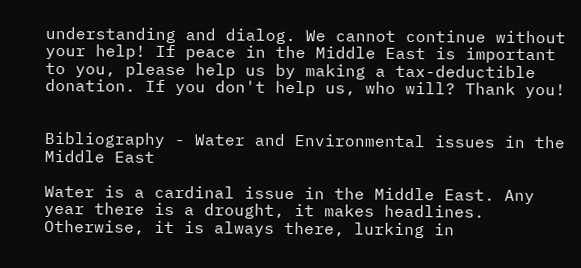understanding and dialog. We cannot continue without your help! If peace in the Middle East is important to you, please help us by making a tax-deductible donation. If you don't help us, who will? Thank you!


Bibliography - Water and Environmental issues in the Middle East

Water is a cardinal issue in the Middle East. Any year there is a drought, it makes headlines. Otherwise, it is always there, lurking in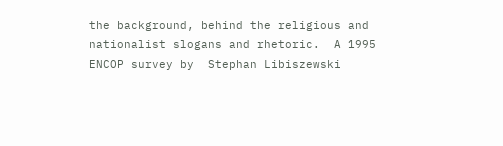the background, behind the religious and nationalist slogans and rhetoric.  A 1995 ENCOP survey by  Stephan Libiszewski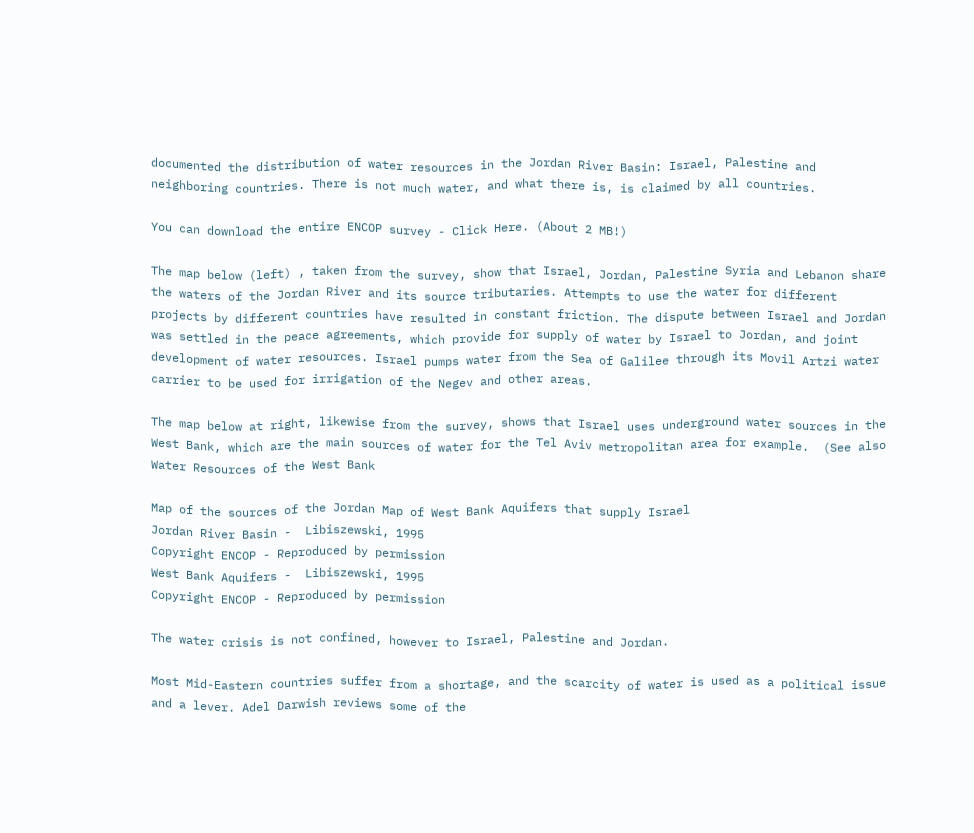documented the distribution of water resources in the Jordan River Basin: Israel, Palestine and neighboring countries. There is not much water, and what there is, is claimed by all countries.

You can download the entire ENCOP survey - Click Here. (About 2 MB!)

The map below (left) , taken from the survey, show that Israel, Jordan, Palestine Syria and Lebanon share the waters of the Jordan River and its source tributaries. Attempts to use the water for different projects by different countries have resulted in constant friction. The dispute between Israel and Jordan was settled in the peace agreements, which provide for supply of water by Israel to Jordan, and joint development of water resources. Israel pumps water from the Sea of Galilee through its Movil Artzi water carrier to be used for irrigation of the Negev and other areas.

The map below at right, likewise from the survey, shows that Israel uses underground water sources in the West Bank, which are the main sources of water for the Tel Aviv metropolitan area for example.  (See also Water Resources of the West Bank

Map of the sources of the Jordan Map of West Bank Aquifers that supply Israel
Jordan River Basin -  Libiszewski, 1995
Copyright ENCOP - Reproduced by permission
West Bank Aquifers -  Libiszewski, 1995
Copyright ENCOP - Reproduced by permission

The water crisis is not confined, however to Israel, Palestine and Jordan.

Most Mid-Eastern countries suffer from a shortage, and the scarcity of water is used as a political issue and a lever. Adel Darwish reviews some of the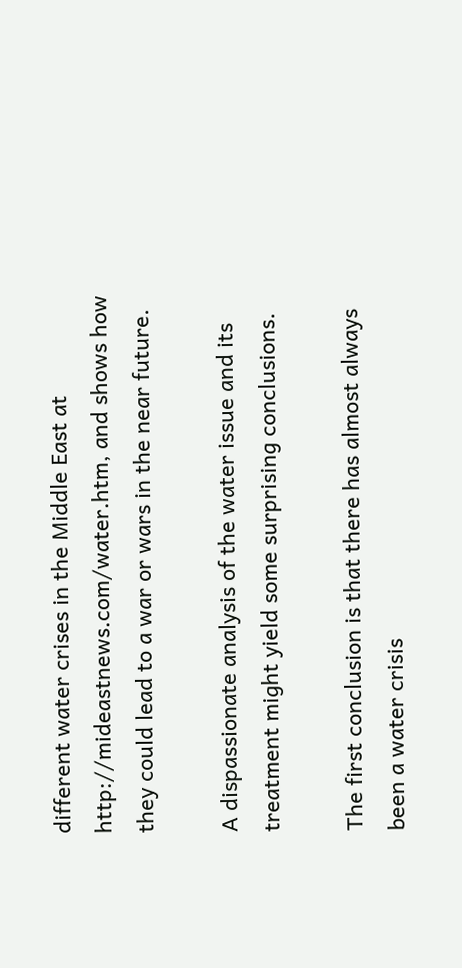different water crises in the Middle East at http://mideastnews.com/water.htm, and shows how they could lead to a war or wars in the near future.

A dispassionate analysis of the water issue and its treatment might yield some surprising conclusions.

The first conclusion is that there has almost always been a water crisis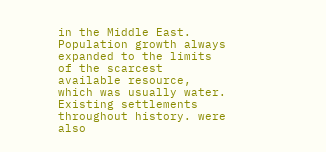in the Middle East. Population growth always expanded to the limits of the scarcest available resource, which was usually water.  Existing settlements throughout history. were also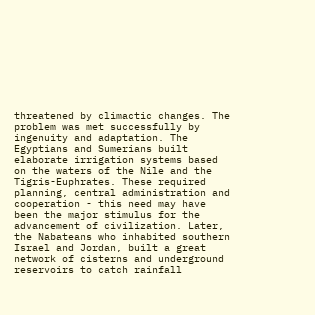threatened by climactic changes. The problem was met successfully by ingenuity and adaptation. The Egyptians and Sumerians built elaborate irrigation systems based on the waters of the Nile and the Tigris-Euphrates. These required planning, central administration and cooperation - this need may have been the major stimulus for the advancement of civilization. Later, the Nabateans who inhabited southern Israel and Jordan, built a great network of cisterns and underground reservoirs to catch rainfall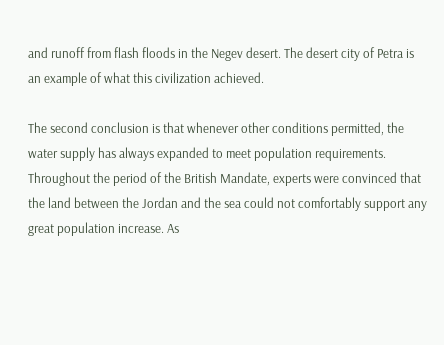and runoff from flash floods in the Negev desert. The desert city of Petra is an example of what this civilization achieved.

The second conclusion is that whenever other conditions permitted, the water supply has always expanded to meet population requirements. Throughout the period of the British Mandate, experts were convinced that the land between the Jordan and the sea could not comfortably support any great population increase. As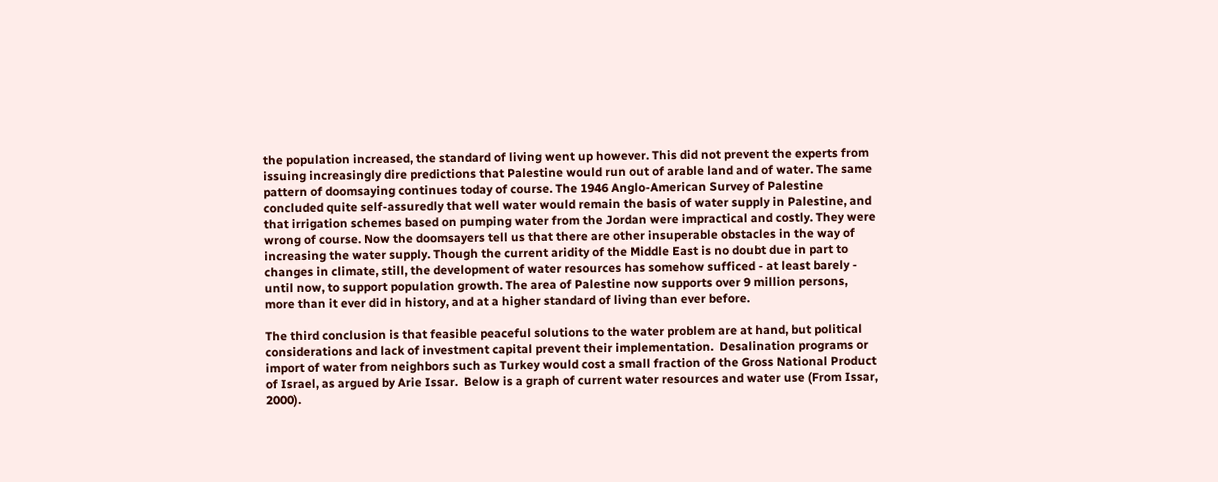the population increased, the standard of living went up however. This did not prevent the experts from issuing increasingly dire predictions that Palestine would run out of arable land and of water. The same pattern of doomsaying continues today of course. The 1946 Anglo-American Survey of Palestine concluded quite self-assuredly that well water would remain the basis of water supply in Palestine, and that irrigation schemes based on pumping water from the Jordan were impractical and costly. They were wrong of course. Now the doomsayers tell us that there are other insuperable obstacles in the way of increasing the water supply. Though the current aridity of the Middle East is no doubt due in part to changes in climate, still, the development of water resources has somehow sufficed - at least barely - until now, to support population growth. The area of Palestine now supports over 9 million persons, more than it ever did in history, and at a higher standard of living than ever before.

The third conclusion is that feasible peaceful solutions to the water problem are at hand, but political considerations and lack of investment capital prevent their implementation.  Desalination programs or import of water from neighbors such as Turkey would cost a small fraction of the Gross National Product of Israel, as argued by Arie Issar.  Below is a graph of current water resources and water use (From Issar, 2000).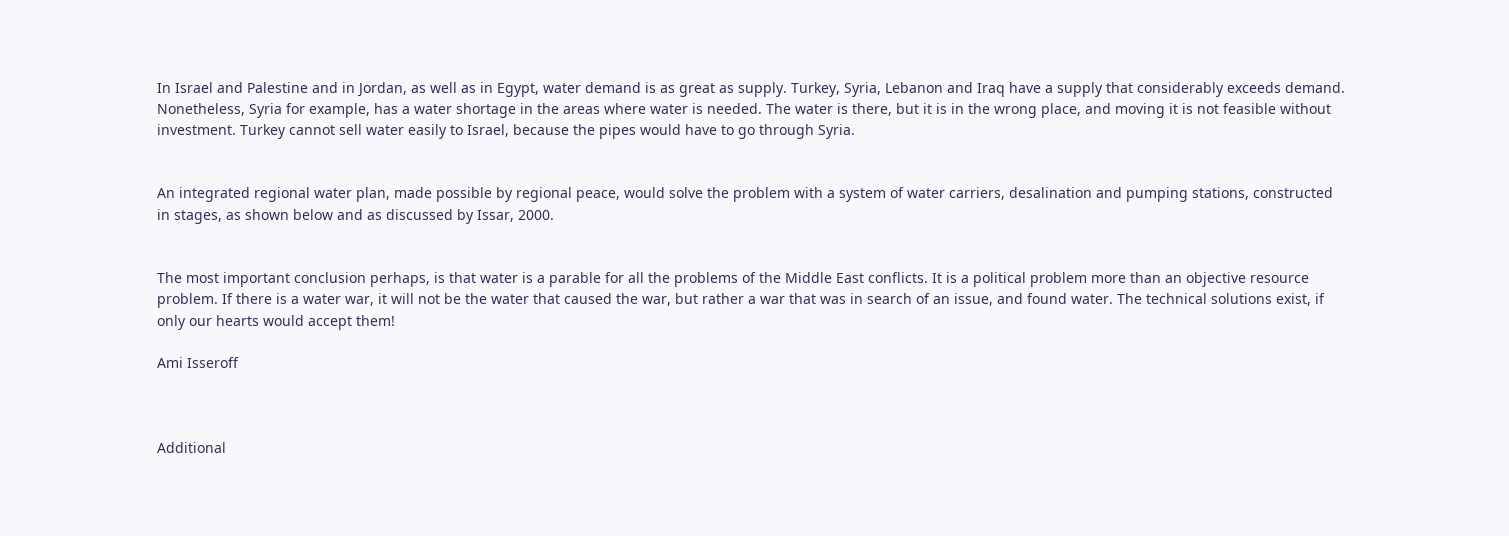In Israel and Palestine and in Jordan, as well as in Egypt, water demand is as great as supply. Turkey, Syria, Lebanon and Iraq have a supply that considerably exceeds demand. Nonetheless, Syria for example, has a water shortage in the areas where water is needed. The water is there, but it is in the wrong place, and moving it is not feasible without investment. Turkey cannot sell water easily to Israel, because the pipes would have to go through Syria.


An integrated regional water plan, made possible by regional peace, would solve the problem with a system of water carriers, desalination and pumping stations, constructed in stages, as shown below and as discussed by Issar, 2000.


The most important conclusion perhaps, is that water is a parable for all the problems of the Middle East conflicts. It is a political problem more than an objective resource problem. If there is a water war, it will not be the water that caused the war, but rather a war that was in search of an issue, and found water. The technical solutions exist, if only our hearts would accept them!

Ami Isseroff



Additional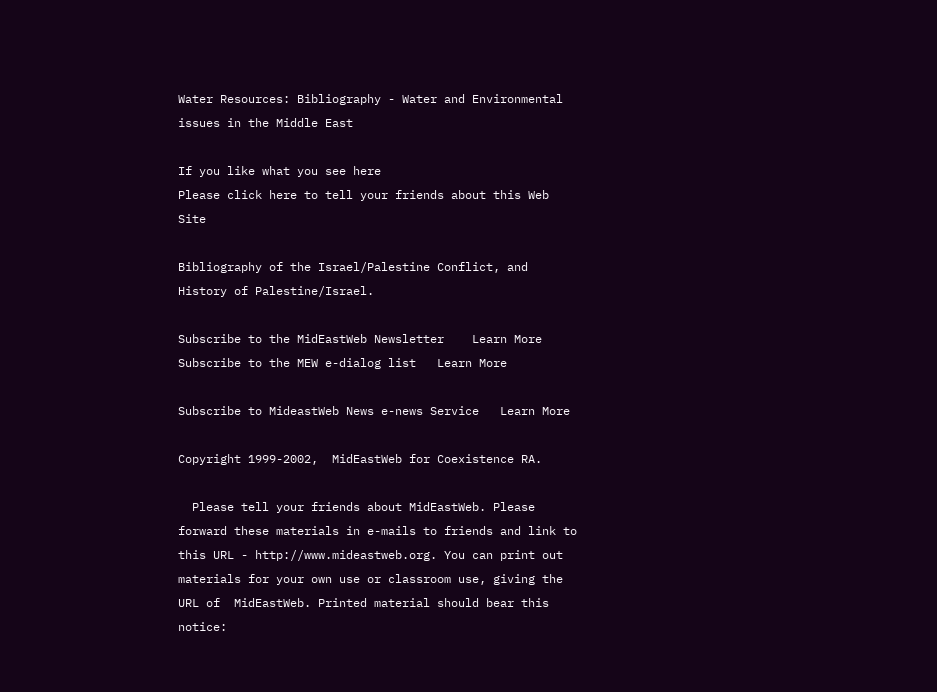Water Resources: Bibliography - Water and Environmental issues in the Middle East

If you like what you see here
Please click here to tell your friends about this Web Site

Bibliography of the Israel/Palestine Conflict, and History of Palestine/Israel.

Subscribe to the MidEastWeb Newsletter    Learn More
Subscribe to the MEW e-dialog list   Learn More

Subscribe to MideastWeb News e-news Service   Learn More

Copyright 1999-2002,  MidEastWeb for Coexistence RA.

  Please tell your friends about MidEastWeb. Please forward these materials in e-mails to friends and link to this URL - http://www.mideastweb.org. You can print out materials for your own use or classroom use, giving the URL of  MidEastWeb. Printed material should bear this notice: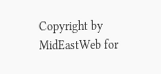Copyright by MidEastWeb for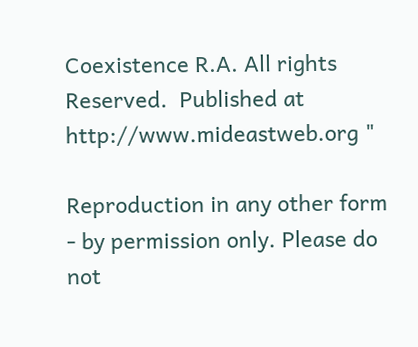Coexistence R.A. All rights Reserved.  Published at http://www.mideastweb.org "

Reproduction in any other form - by permission only. Please do not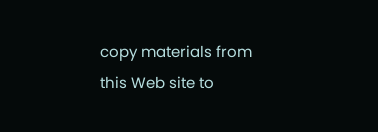copy materials from this Web site to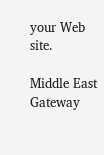your Web site.

Middle East Gateway